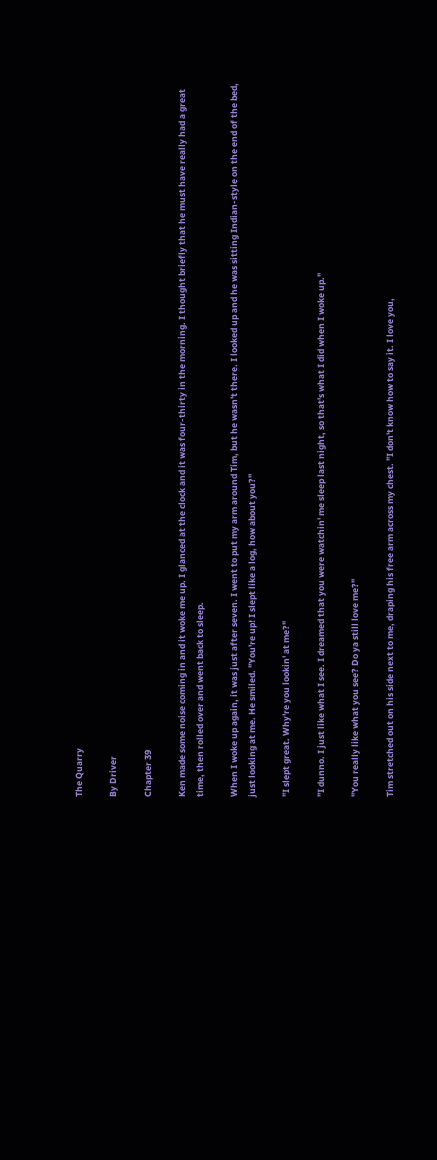The Quarry

By Driver

Chapter 39

Ken made some noise coming in and it woke me up. I glanced at the clock and it was four-thirty in the morning. I thought briefly that he must have really had a great time, then rolled over and went back to sleep.

When I woke up again, it was just after seven. I went to put my arm around Tim, but he wasn't there. I looked up and he was sitting Indian-style on the end of the bed, just looking at me. He smiled. "You're up! I slept like a log, how about you?"

"I slept great. Why're you lookin' at me?"

"I dunno. I just like what I see. I dreamed that you were watchin' me sleep last night, so that's what I did when I woke up."

"You really like what you see? Do ya still love me?"

Tim stretched out on his side next to me, draping his free arm across my chest. "I don't know how to say it. I love you,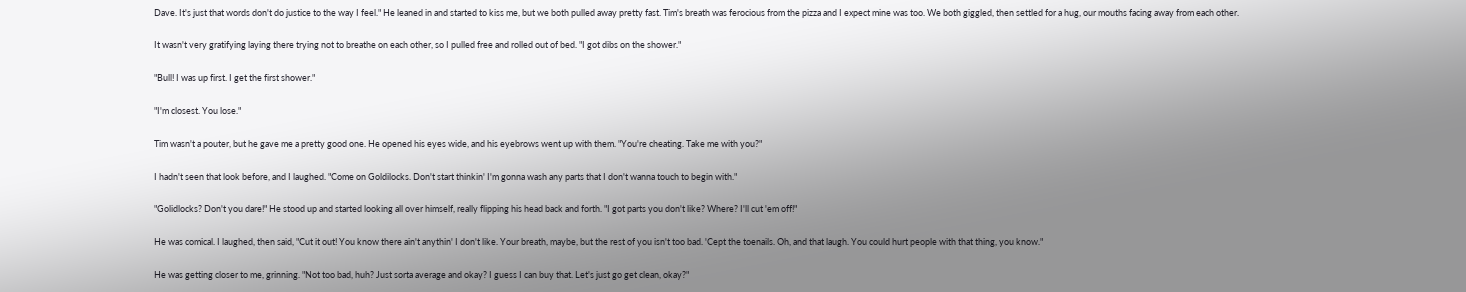Dave. It's just that words don't do justice to the way I feel." He leaned in and started to kiss me, but we both pulled away pretty fast. Tim's breath was ferocious from the pizza and I expect mine was too. We both giggled, then settled for a hug, our mouths facing away from each other.

It wasn't very gratifying laying there trying not to breathe on each other, so I pulled free and rolled out of bed. "I got dibs on the shower."

"Bull! I was up first. I get the first shower."

"I'm closest. You lose."

Tim wasn't a pouter, but he gave me a pretty good one. He opened his eyes wide, and his eyebrows went up with them. "You're cheating. Take me with you?"

I hadn't seen that look before, and I laughed. "Come on Goldilocks. Don't start thinkin' I'm gonna wash any parts that I don't wanna touch to begin with."

"Golidlocks? Don't you dare!" He stood up and started looking all over himself, really flipping his head back and forth. "I got parts you don't like? Where? I'll cut 'em off!"

He was comical. I laughed, then said, "Cut it out! You know there ain't anythin' I don't like. Your breath, maybe, but the rest of you isn't too bad. 'Cept the toenails. Oh, and that laugh. You could hurt people with that thing, you know."

He was getting closer to me, grinning. "Not too bad, huh? Just sorta average and okay? I guess I can buy that. Let's just go get clean, okay?"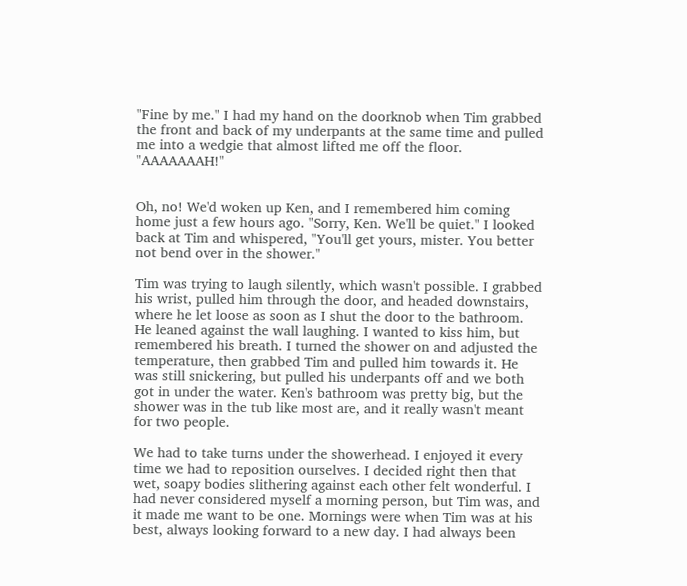"Fine by me." I had my hand on the doorknob when Tim grabbed the front and back of my underpants at the same time and pulled me into a wedgie that almost lifted me off the floor. "AAAAAAAH!"


Oh, no! We'd woken up Ken, and I remembered him coming home just a few hours ago. "Sorry, Ken. We'll be quiet." I looked back at Tim and whispered, "You'll get yours, mister. You better not bend over in the shower."

Tim was trying to laugh silently, which wasn't possible. I grabbed his wrist, pulled him through the door, and headed downstairs, where he let loose as soon as I shut the door to the bathroom. He leaned against the wall laughing. I wanted to kiss him, but remembered his breath. I turned the shower on and adjusted the temperature, then grabbed Tim and pulled him towards it. He was still snickering, but pulled his underpants off and we both got in under the water. Ken's bathroom was pretty big, but the shower was in the tub like most are, and it really wasn't meant for two people.

We had to take turns under the showerhead. I enjoyed it every time we had to reposition ourselves. I decided right then that wet, soapy bodies slithering against each other felt wonderful. I had never considered myself a morning person, but Tim was, and it made me want to be one. Mornings were when Tim was at his best, always looking forward to a new day. I had always been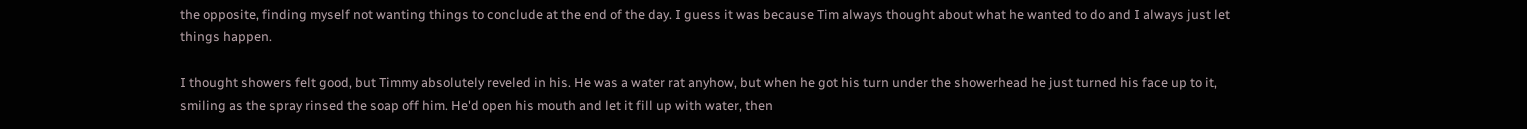the opposite, finding myself not wanting things to conclude at the end of the day. I guess it was because Tim always thought about what he wanted to do and I always just let things happen.

I thought showers felt good, but Timmy absolutely reveled in his. He was a water rat anyhow, but when he got his turn under the showerhead he just turned his face up to it, smiling as the spray rinsed the soap off him. He'd open his mouth and let it fill up with water, then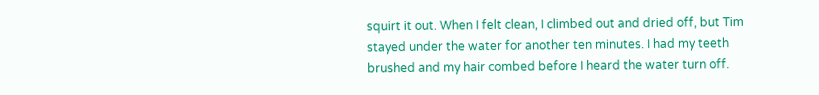squirt it out. When I felt clean, I climbed out and dried off, but Tim stayed under the water for another ten minutes. I had my teeth brushed and my hair combed before I heard the water turn off.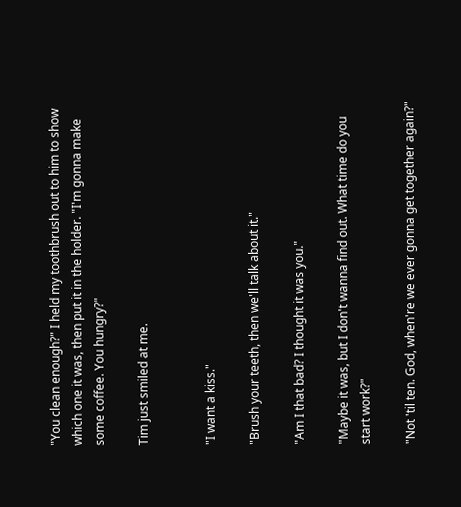"You clean enough?" I held my toothbrush out to him to show which one it was, then put it in the holder. "I'm gonna make some coffee. You hungry?"

Tim just smiled at me.


"I want a kiss."

"Brush your teeth, then we'll talk about it."

"Am I that bad? I thought it was you."

"Maybe it was, but I don't wanna find out. What time do you start work?"

"Not 'til ten. God, when're we ever gonna get together again?"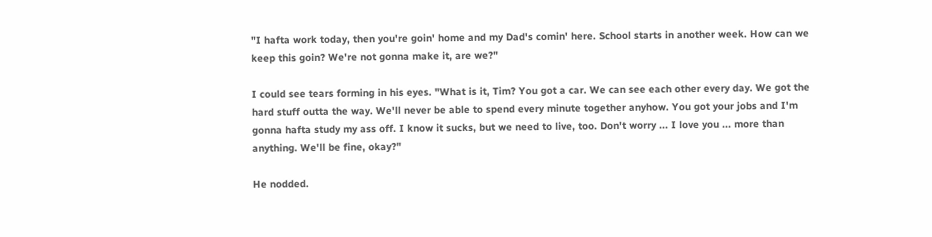"I hafta work today, then you're goin' home and my Dad's comin' here. School starts in another week. How can we keep this goin? We're not gonna make it, are we?"

I could see tears forming in his eyes. "What is it, Tim? You got a car. We can see each other every day. We got the hard stuff outta the way. We'll never be able to spend every minute together anyhow. You got your jobs and I'm gonna hafta study my ass off. I know it sucks, but we need to live, too. Don't worry ... I love you ... more than anything. We'll be fine, okay?"

He nodded.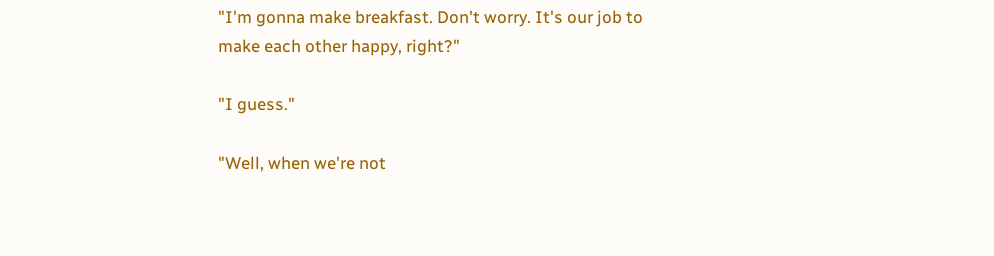"I'm gonna make breakfast. Don't worry. It's our job to make each other happy, right?"

"I guess."

"Well, when we're not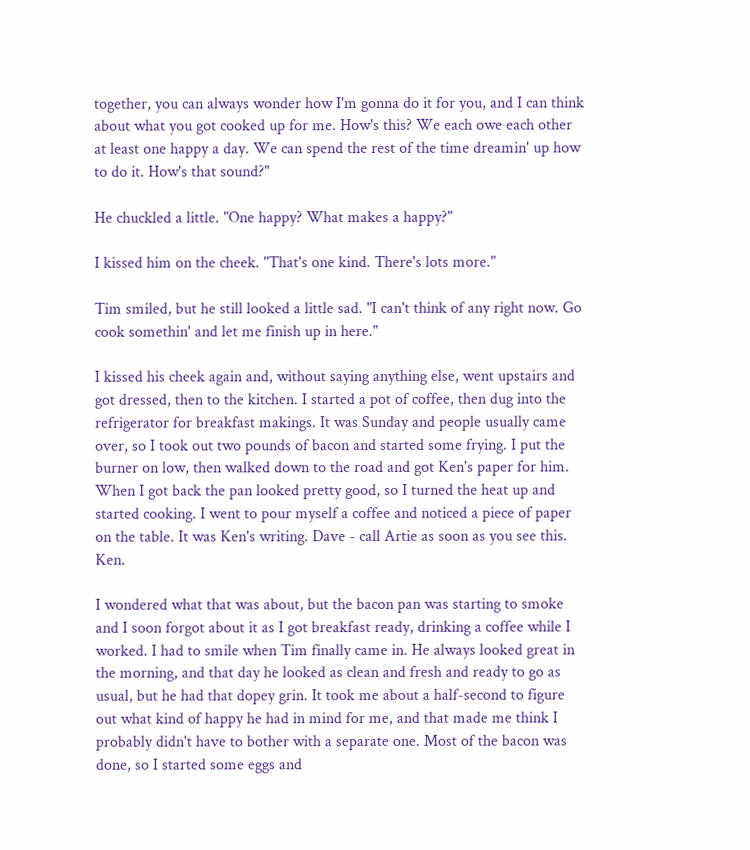together, you can always wonder how I'm gonna do it for you, and I can think about what you got cooked up for me. How's this? We each owe each other at least one happy a day. We can spend the rest of the time dreamin' up how to do it. How's that sound?"

He chuckled a little. "One happy? What makes a happy?"

I kissed him on the cheek. "That's one kind. There's lots more."

Tim smiled, but he still looked a little sad. "I can't think of any right now. Go cook somethin' and let me finish up in here."

I kissed his cheek again and, without saying anything else, went upstairs and got dressed, then to the kitchen. I started a pot of coffee, then dug into the refrigerator for breakfast makings. It was Sunday and people usually came over, so I took out two pounds of bacon and started some frying. I put the burner on low, then walked down to the road and got Ken's paper for him. When I got back the pan looked pretty good, so I turned the heat up and started cooking. I went to pour myself a coffee and noticed a piece of paper on the table. It was Ken's writing. Dave - call Artie as soon as you see this. Ken.

I wondered what that was about, but the bacon pan was starting to smoke and I soon forgot about it as I got breakfast ready, drinking a coffee while I worked. I had to smile when Tim finally came in. He always looked great in the morning, and that day he looked as clean and fresh and ready to go as usual, but he had that dopey grin. It took me about a half-second to figure out what kind of happy he had in mind for me, and that made me think I probably didn't have to bother with a separate one. Most of the bacon was done, so I started some eggs and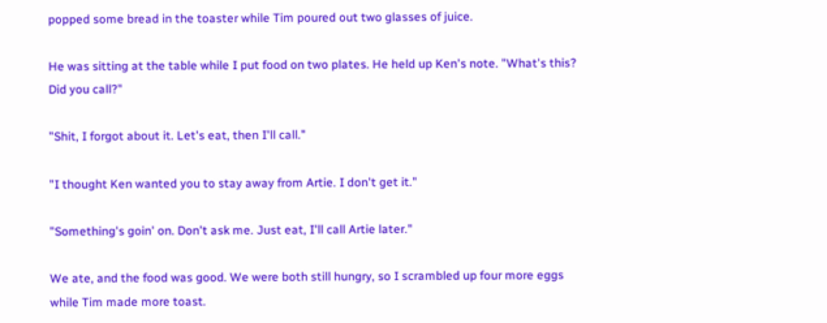popped some bread in the toaster while Tim poured out two glasses of juice.

He was sitting at the table while I put food on two plates. He held up Ken's note. "What's this? Did you call?"

"Shit, I forgot about it. Let's eat, then I'll call."

"I thought Ken wanted you to stay away from Artie. I don't get it."

"Something's goin' on. Don't ask me. Just eat, I'll call Artie later."

We ate, and the food was good. We were both still hungry, so I scrambled up four more eggs while Tim made more toast.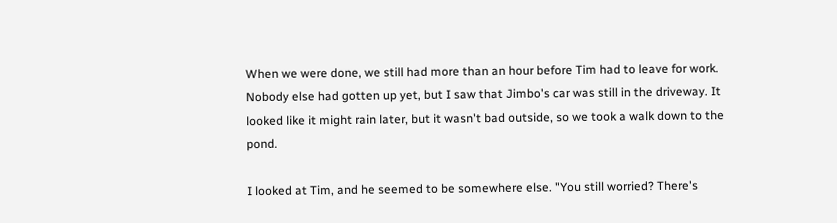When we were done, we still had more than an hour before Tim had to leave for work. Nobody else had gotten up yet, but I saw that Jimbo's car was still in the driveway. It looked like it might rain later, but it wasn't bad outside, so we took a walk down to the pond.

I looked at Tim, and he seemed to be somewhere else. "You still worried? There's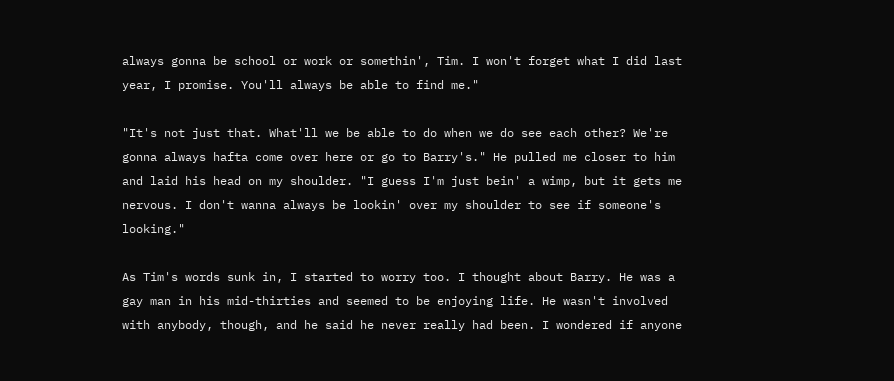always gonna be school or work or somethin', Tim. I won't forget what I did last year, I promise. You'll always be able to find me."

"It's not just that. What'll we be able to do when we do see each other? We're gonna always hafta come over here or go to Barry's." He pulled me closer to him and laid his head on my shoulder. "I guess I'm just bein' a wimp, but it gets me nervous. I don't wanna always be lookin' over my shoulder to see if someone's looking."

As Tim's words sunk in, I started to worry too. I thought about Barry. He was a gay man in his mid-thirties and seemed to be enjoying life. He wasn't involved with anybody, though, and he said he never really had been. I wondered if anyone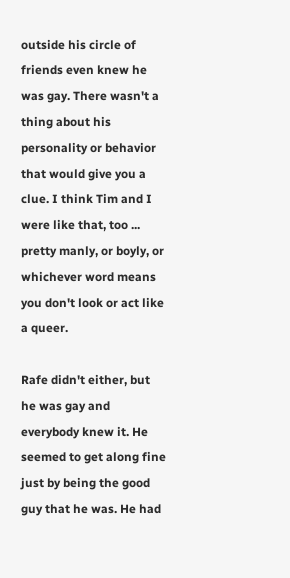outside his circle of friends even knew he was gay. There wasn't a thing about his personality or behavior that would give you a clue. I think Tim and I were like that, too ... pretty manly, or boyly, or whichever word means you don't look or act like a queer.

Rafe didn't either, but he was gay and everybody knew it. He seemed to get along fine just by being the good guy that he was. He had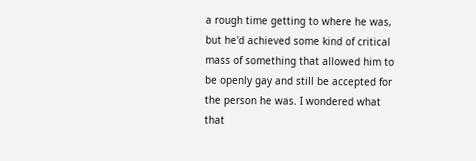a rough time getting to where he was, but he'd achieved some kind of critical mass of something that allowed him to be openly gay and still be accepted for the person he was. I wondered what that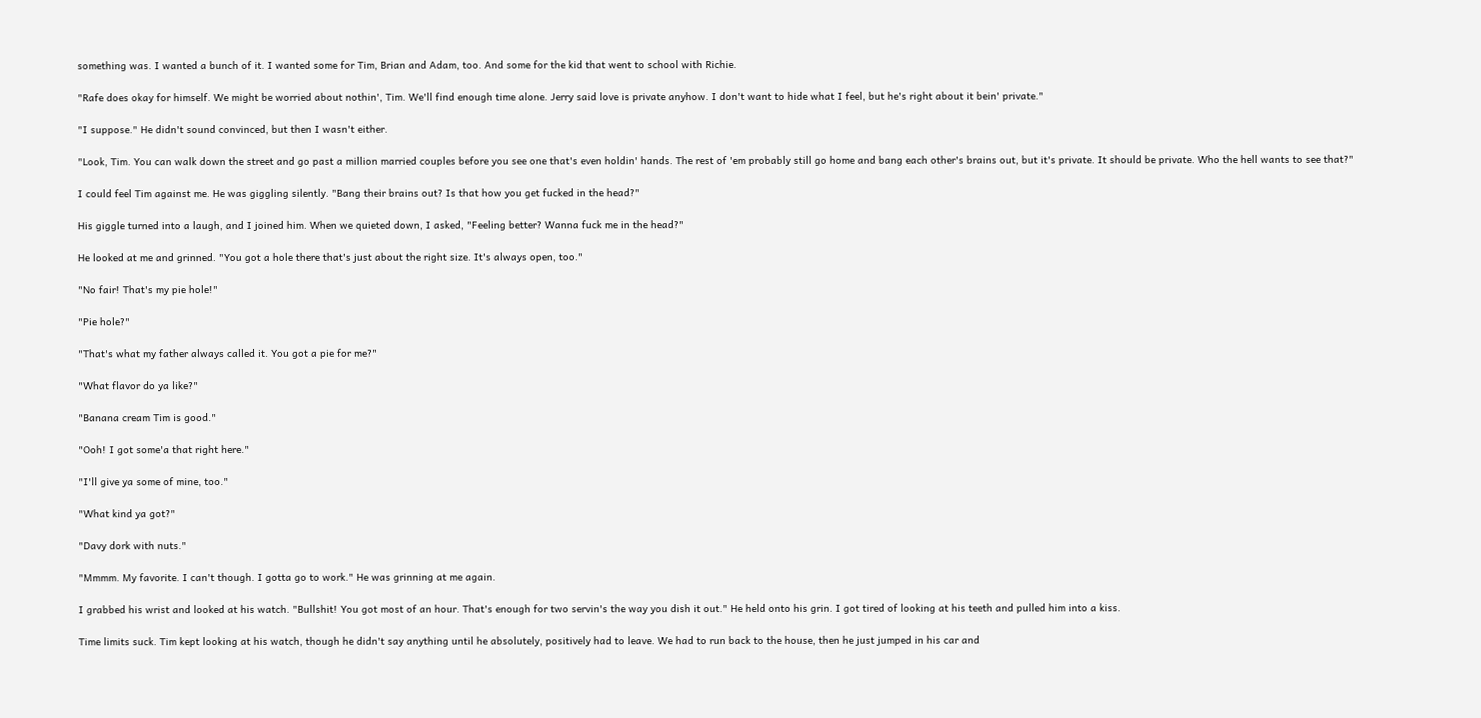something was. I wanted a bunch of it. I wanted some for Tim, Brian and Adam, too. And some for the kid that went to school with Richie.

"Rafe does okay for himself. We might be worried about nothin', Tim. We'll find enough time alone. Jerry said love is private anyhow. I don't want to hide what I feel, but he's right about it bein' private."

"I suppose." He didn't sound convinced, but then I wasn't either.

"Look, Tim. You can walk down the street and go past a million married couples before you see one that's even holdin' hands. The rest of 'em probably still go home and bang each other's brains out, but it's private. It should be private. Who the hell wants to see that?"

I could feel Tim against me. He was giggling silently. "Bang their brains out? Is that how you get fucked in the head?"

His giggle turned into a laugh, and I joined him. When we quieted down, I asked, "Feeling better? Wanna fuck me in the head?"

He looked at me and grinned. "You got a hole there that's just about the right size. It's always open, too."

"No fair! That's my pie hole!"

"Pie hole?"

"That's what my father always called it. You got a pie for me?"

"What flavor do ya like?"

"Banana cream Tim is good."

"Ooh! I got some'a that right here."

"I'll give ya some of mine, too."

"What kind ya got?"

"Davy dork with nuts."

"Mmmm. My favorite. I can't though. I gotta go to work." He was grinning at me again.

I grabbed his wrist and looked at his watch. "Bullshit! You got most of an hour. That's enough for two servin's the way you dish it out." He held onto his grin. I got tired of looking at his teeth and pulled him into a kiss.

Time limits suck. Tim kept looking at his watch, though he didn't say anything until he absolutely, positively had to leave. We had to run back to the house, then he just jumped in his car and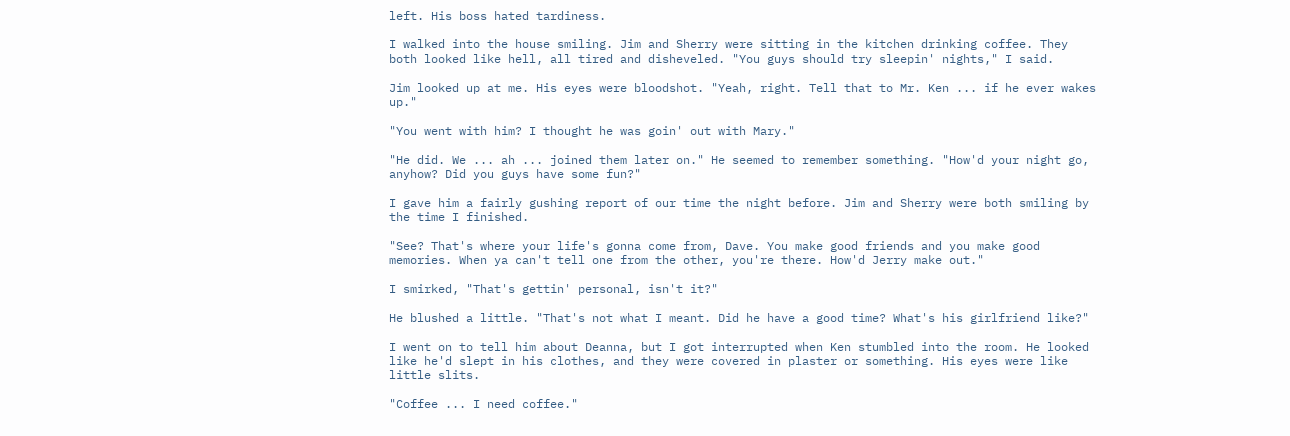left. His boss hated tardiness.

I walked into the house smiling. Jim and Sherry were sitting in the kitchen drinking coffee. They both looked like hell, all tired and disheveled. "You guys should try sleepin' nights," I said.

Jim looked up at me. His eyes were bloodshot. "Yeah, right. Tell that to Mr. Ken ... if he ever wakes up."

"You went with him? I thought he was goin' out with Mary."

"He did. We ... ah ... joined them later on." He seemed to remember something. "How'd your night go, anyhow? Did you guys have some fun?"

I gave him a fairly gushing report of our time the night before. Jim and Sherry were both smiling by the time I finished.

"See? That's where your life's gonna come from, Dave. You make good friends and you make good memories. When ya can't tell one from the other, you're there. How'd Jerry make out."

I smirked, "That's gettin' personal, isn't it?"

He blushed a little. "That's not what I meant. Did he have a good time? What's his girlfriend like?"

I went on to tell him about Deanna, but I got interrupted when Ken stumbled into the room. He looked like he'd slept in his clothes, and they were covered in plaster or something. His eyes were like little slits.

"Coffee ... I need coffee."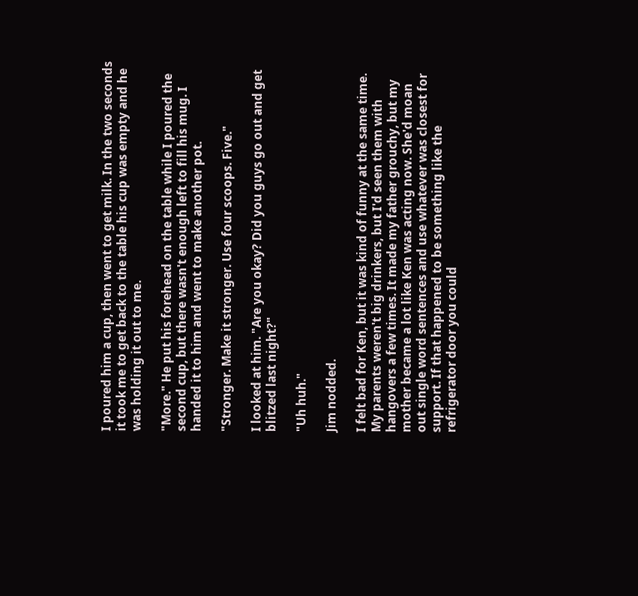I poured him a cup, then went to get milk. In the two seconds it took me to get back to the table his cup was empty and he was holding it out to me.

"More." He put his forehead on the table while I poured the second cup, but there wasn't enough left to fill his mug. I handed it to him and went to make another pot.

"Stronger. Make it stronger. Use four scoops. Five."

I looked at him. "Are you okay? Did you guys go out and get blitzed last night?"

"Uh huh."

Jim nodded.

I felt bad for Ken, but it was kind of funny at the same time. My parents weren't big drinkers, but I'd seen them with hangovers a few times. It made my father grouchy, but my mother became a lot like Ken was acting now. She'd moan out single word sentences and use whatever was closest for support. If that happened to be something like the refrigerator door you could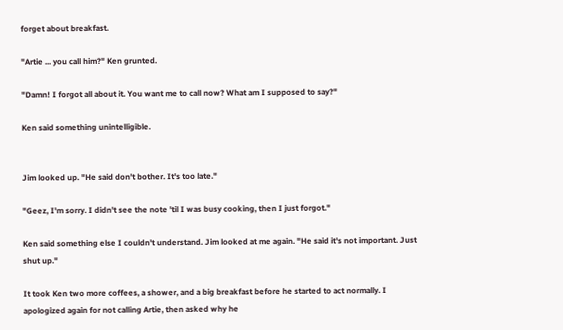forget about breakfast.

"Artie ... you call him?" Ken grunted.

"Damn! I forgot all about it. You want me to call now? What am I supposed to say?"

Ken said something unintelligible.


Jim looked up. "He said don't bother. It's too late."

"Geez, I'm sorry. I didn't see the note 'til I was busy cooking, then I just forgot."

Ken said something else I couldn't understand. Jim looked at me again. "He said it's not important. Just shut up."

It took Ken two more coffees, a shower, and a big breakfast before he started to act normally. I apologized again for not calling Artie, then asked why he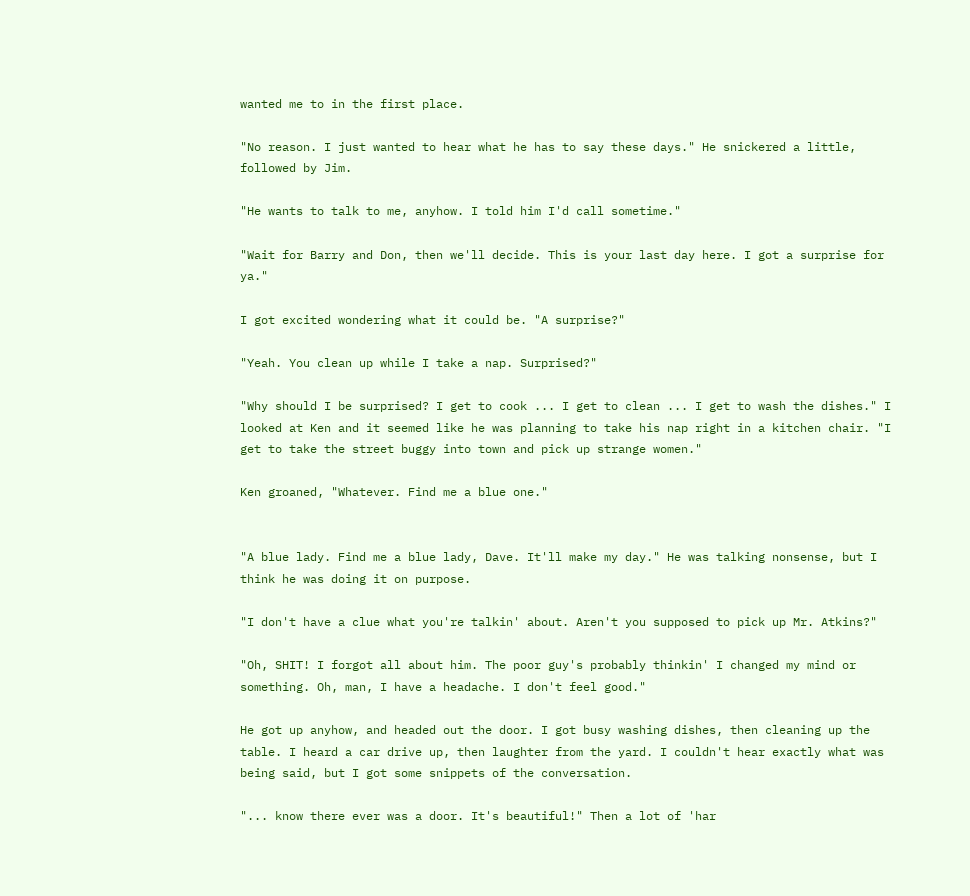wanted me to in the first place.

"No reason. I just wanted to hear what he has to say these days." He snickered a little, followed by Jim.

"He wants to talk to me, anyhow. I told him I'd call sometime."

"Wait for Barry and Don, then we'll decide. This is your last day here. I got a surprise for ya."

I got excited wondering what it could be. "A surprise?"

"Yeah. You clean up while I take a nap. Surprised?"

"Why should I be surprised? I get to cook ... I get to clean ... I get to wash the dishes." I looked at Ken and it seemed like he was planning to take his nap right in a kitchen chair. "I get to take the street buggy into town and pick up strange women."

Ken groaned, "Whatever. Find me a blue one."


"A blue lady. Find me a blue lady, Dave. It'll make my day." He was talking nonsense, but I think he was doing it on purpose.

"I don't have a clue what you're talkin' about. Aren't you supposed to pick up Mr. Atkins?"

"Oh, SHIT! I forgot all about him. The poor guy's probably thinkin' I changed my mind or something. Oh, man, I have a headache. I don't feel good."

He got up anyhow, and headed out the door. I got busy washing dishes, then cleaning up the table. I heard a car drive up, then laughter from the yard. I couldn't hear exactly what was being said, but I got some snippets of the conversation.

"... know there ever was a door. It's beautiful!" Then a lot of 'har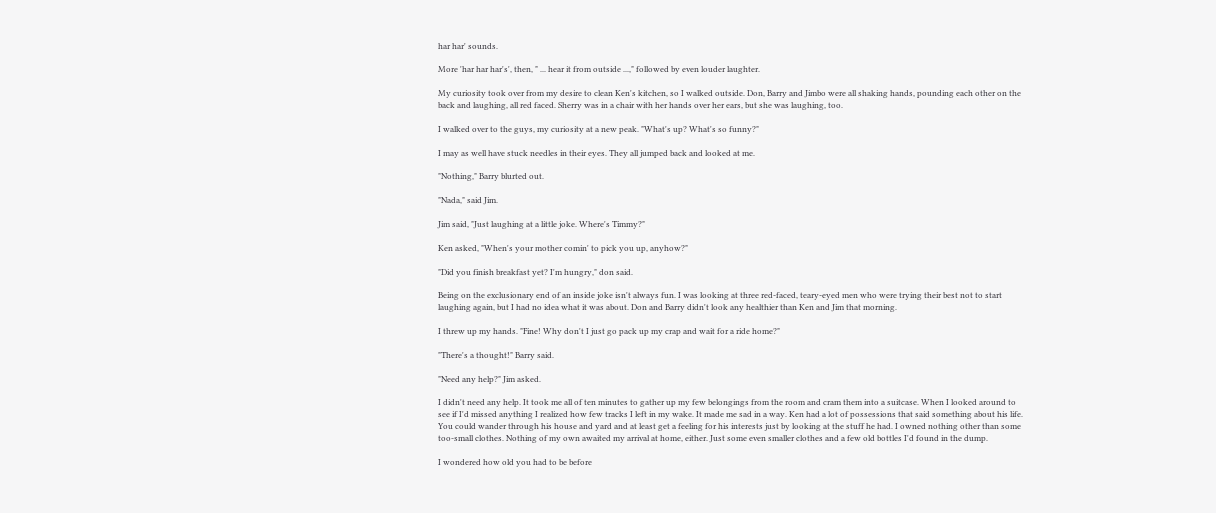har har' sounds.

More 'har har har's', then, " ... hear it from outside ...," followed by even louder laughter.

My curiosity took over from my desire to clean Ken's kitchen, so I walked outside. Don, Barry and Jimbo were all shaking hands, pounding each other on the back and laughing, all red faced. Sherry was in a chair with her hands over her ears, but she was laughing, too.

I walked over to the guys, my curiosity at a new peak. "What's up? What's so funny?"

I may as well have stuck needles in their eyes. They all jumped back and looked at me.

"Nothing," Barry blurted out.

"Nada," said Jim.

Jim said, "Just laughing at a little joke. Where's Timmy?"

Ken asked, "When's your mother comin' to pick you up, anyhow?"

"Did you finish breakfast yet? I'm hungry," don said.

Being on the exclusionary end of an inside joke isn't always fun. I was looking at three red-faced, teary-eyed men who were trying their best not to start laughing again, but I had no idea what it was about. Don and Barry didn't look any healthier than Ken and Jim that morning.

I threw up my hands. "Fine! Why don't I just go pack up my crap and wait for a ride home?"

"There's a thought!" Barry said.

"Need any help?" Jim asked.

I didn't need any help. It took me all of ten minutes to gather up my few belongings from the room and cram them into a suitcase. When I looked around to see if I'd missed anything I realized how few tracks I left in my wake. It made me sad in a way. Ken had a lot of possessions that said something about his life. You could wander through his house and yard and at least get a feeling for his interests just by looking at the stuff he had. I owned nothing other than some too-small clothes. Nothing of my own awaited my arrival at home, either. Just some even smaller clothes and a few old bottles I'd found in the dump.

I wondered how old you had to be before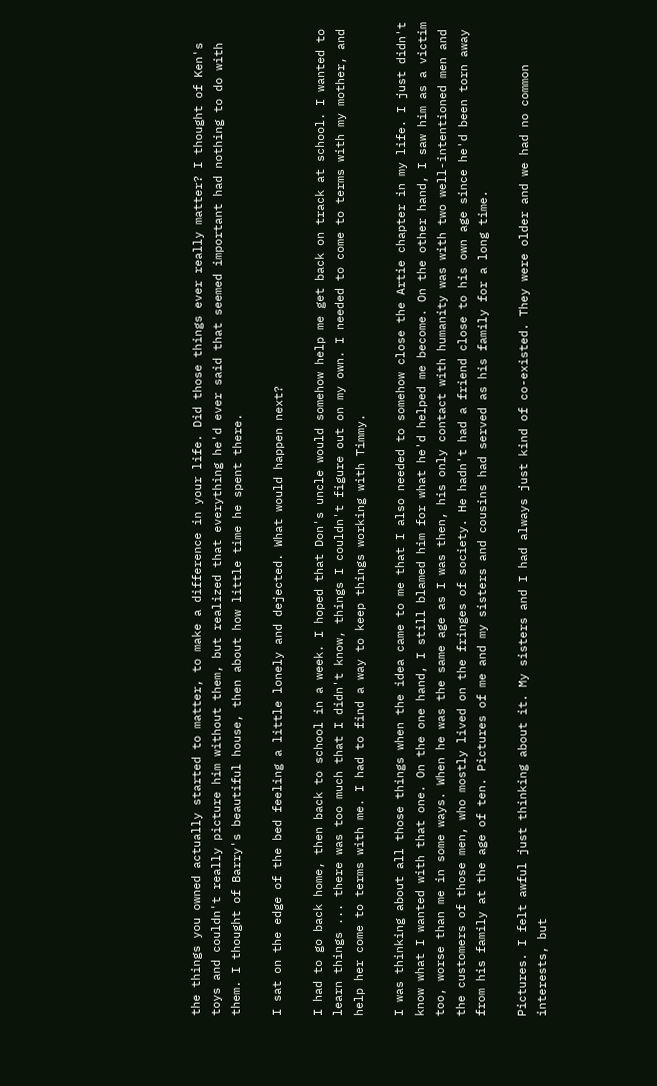the things you owned actually started to matter, to make a difference in your life. Did those things ever really matter? I thought of Ken's toys and couldn't really picture him without them, but realized that everything he'd ever said that seemed important had nothing to do with them. I thought of Barry's beautiful house, then about how little time he spent there.

I sat on the edge of the bed feeling a little lonely and dejected. What would happen next?

I had to go back home, then back to school in a week. I hoped that Don's uncle would somehow help me get back on track at school. I wanted to learn things ... there was too much that I didn't know, things I couldn't figure out on my own. I needed to come to terms with my mother, and help her come to terms with me. I had to find a way to keep things working with Timmy.

I was thinking about all those things when the idea came to me that I also needed to somehow close the Artie chapter in my life. I just didn't know what I wanted with that one. On the one hand, I still blamed him for what he'd helped me become. On the other hand, I saw him as a victim too, worse than me in some ways. When he was the same age as I was then, his only contact with humanity was with two well-intentioned men and the customers of those men, who mostly lived on the fringes of society. He hadn't had a friend close to his own age since he'd been torn away from his family at the age of ten. Pictures of me and my sisters and cousins had served as his family for a long time.

Pictures. I felt awful just thinking about it. My sisters and I had always just kind of co-existed. They were older and we had no common interests, but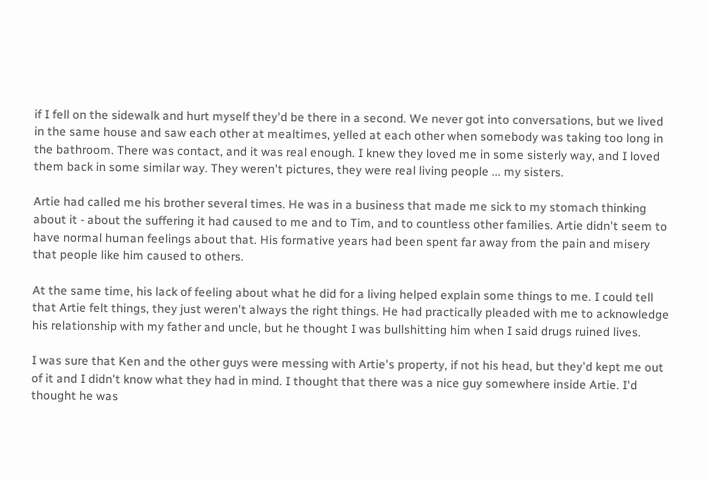if I fell on the sidewalk and hurt myself they'd be there in a second. We never got into conversations, but we lived in the same house and saw each other at mealtimes, yelled at each other when somebody was taking too long in the bathroom. There was contact, and it was real enough. I knew they loved me in some sisterly way, and I loved them back in some similar way. They weren't pictures, they were real living people ... my sisters.

Artie had called me his brother several times. He was in a business that made me sick to my stomach thinking about it - about the suffering it had caused to me and to Tim, and to countless other families. Artie didn't seem to have normal human feelings about that. His formative years had been spent far away from the pain and misery that people like him caused to others.

At the same time, his lack of feeling about what he did for a living helped explain some things to me. I could tell that Artie felt things, they just weren't always the right things. He had practically pleaded with me to acknowledge his relationship with my father and uncle, but he thought I was bullshitting him when I said drugs ruined lives.

I was sure that Ken and the other guys were messing with Artie's property, if not his head, but they'd kept me out of it and I didn't know what they had in mind. I thought that there was a nice guy somewhere inside Artie. I'd thought he was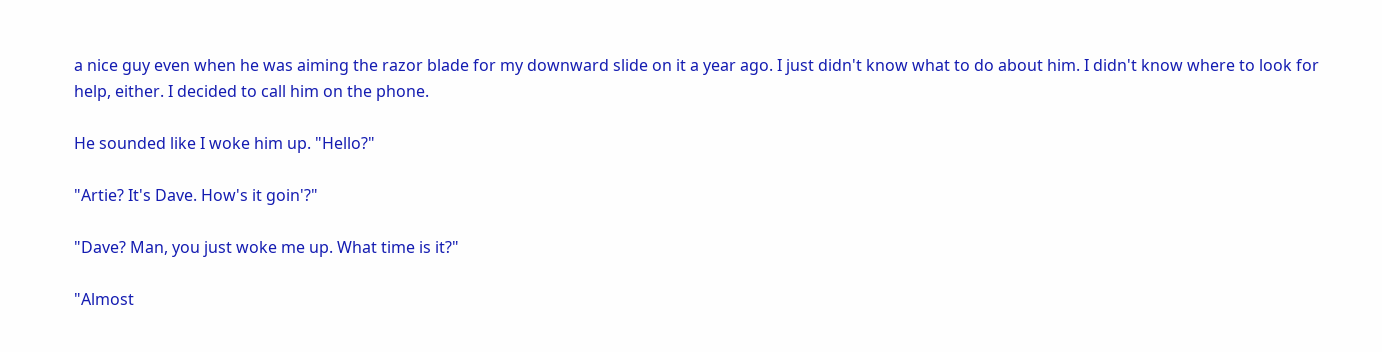a nice guy even when he was aiming the razor blade for my downward slide on it a year ago. I just didn't know what to do about him. I didn't know where to look for help, either. I decided to call him on the phone.

He sounded like I woke him up. "Hello?"

"Artie? It's Dave. How's it goin'?"

"Dave? Man, you just woke me up. What time is it?"

"Almost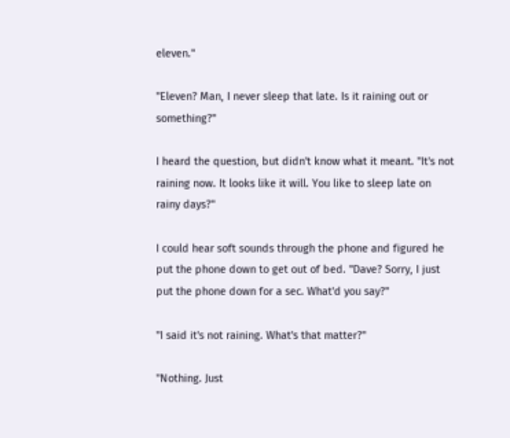eleven."

"Eleven? Man, I never sleep that late. Is it raining out or something?"

I heard the question, but didn't know what it meant. "It's not raining now. It looks like it will. You like to sleep late on rainy days?"

I could hear soft sounds through the phone and figured he put the phone down to get out of bed. "Dave? Sorry, I just put the phone down for a sec. What'd you say?"

"I said it's not raining. What's that matter?"

"Nothing. Just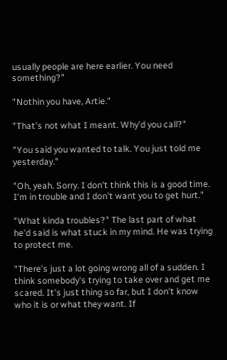usually people are here earlier. You need something?"

"Nothin you have, Artie."

"That's not what I meant. Why'd you call?"

"You said you wanted to talk. You just told me yesterday."

"Oh, yeah. Sorry. I don't think this is a good time. I'm in trouble and I don't want you to get hurt."

"What kinda troubles?" The last part of what he'd said is what stuck in my mind. He was trying to protect me.

"There's just a lot going wrong all of a sudden. I think somebody's trying to take over and get me scared. It's just thing so far, but I don't know who it is or what they want. If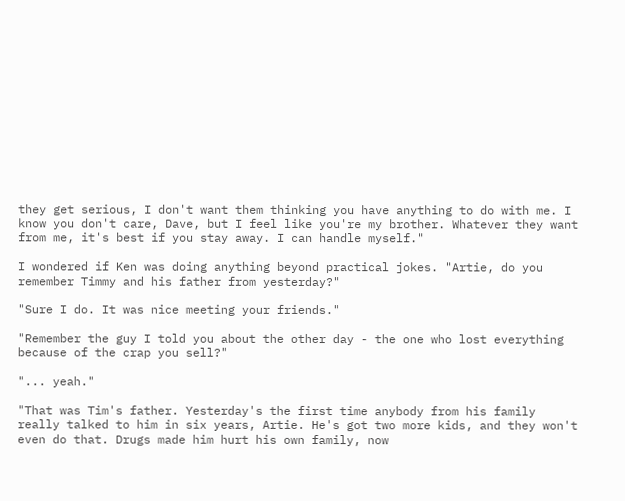they get serious, I don't want them thinking you have anything to do with me. I know you don't care, Dave, but I feel like you're my brother. Whatever they want from me, it's best if you stay away. I can handle myself."

I wondered if Ken was doing anything beyond practical jokes. "Artie, do you remember Timmy and his father from yesterday?"

"Sure I do. It was nice meeting your friends."

"Remember the guy I told you about the other day - the one who lost everything because of the crap you sell?"

"... yeah."

"That was Tim's father. Yesterday's the first time anybody from his family really talked to him in six years, Artie. He's got two more kids, and they won't even do that. Drugs made him hurt his own family, now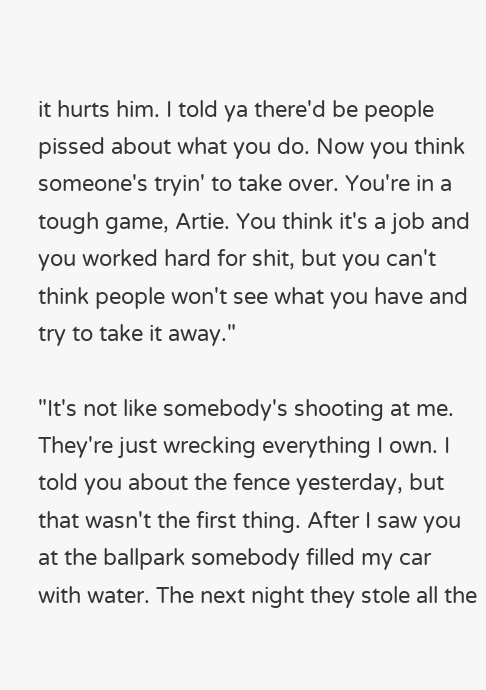it hurts him. I told ya there'd be people pissed about what you do. Now you think someone's tryin' to take over. You're in a tough game, Artie. You think it's a job and you worked hard for shit, but you can't think people won't see what you have and try to take it away."

"It's not like somebody's shooting at me. They're just wrecking everything I own. I told you about the fence yesterday, but that wasn't the first thing. After I saw you at the ballpark somebody filled my car with water. The next night they stole all the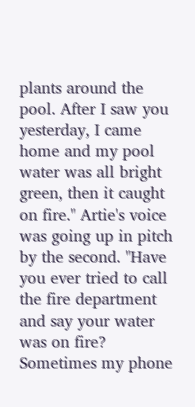plants around the pool. After I saw you yesterday, I came home and my pool water was all bright green, then it caught on fire." Artie's voice was going up in pitch by the second. "Have you ever tried to call the fire department and say your water was on fire? Sometimes my phone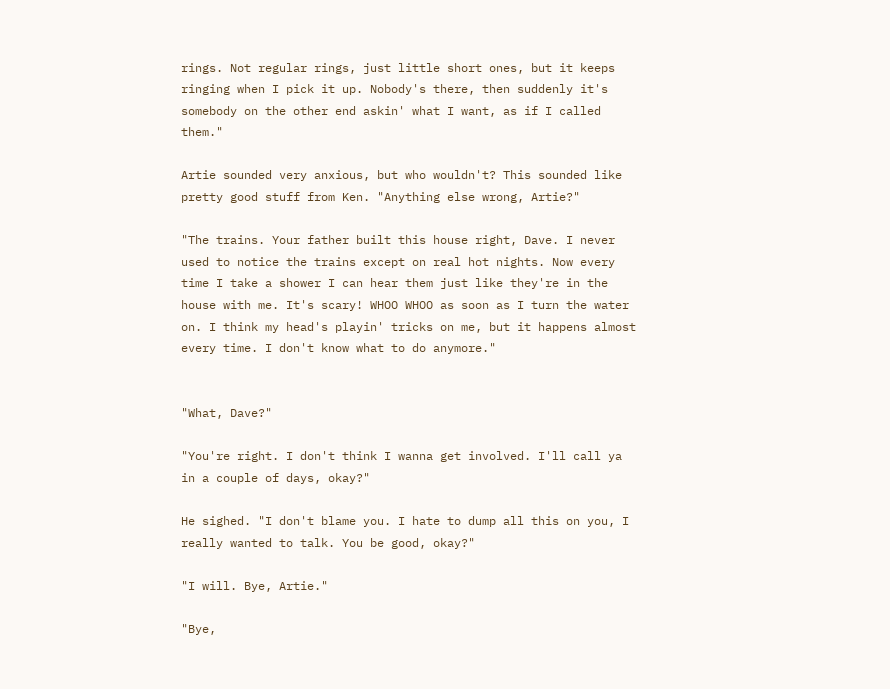rings. Not regular rings, just little short ones, but it keeps ringing when I pick it up. Nobody's there, then suddenly it's somebody on the other end askin' what I want, as if I called them."

Artie sounded very anxious, but who wouldn't? This sounded like pretty good stuff from Ken. "Anything else wrong, Artie?"

"The trains. Your father built this house right, Dave. I never used to notice the trains except on real hot nights. Now every time I take a shower I can hear them just like they're in the house with me. It's scary! WHOO WHOO as soon as I turn the water on. I think my head's playin' tricks on me, but it happens almost every time. I don't know what to do anymore."


"What, Dave?"

"You're right. I don't think I wanna get involved. I'll call ya in a couple of days, okay?"

He sighed. "I don't blame you. I hate to dump all this on you, I really wanted to talk. You be good, okay?"

"I will. Bye, Artie."

"Bye,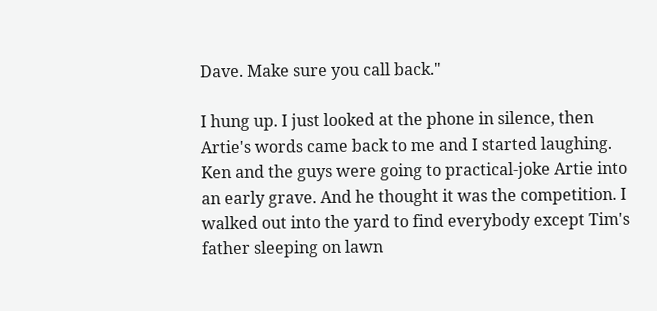Dave. Make sure you call back."

I hung up. I just looked at the phone in silence, then Artie's words came back to me and I started laughing. Ken and the guys were going to practical-joke Artie into an early grave. And he thought it was the competition. I walked out into the yard to find everybody except Tim's father sleeping on lawn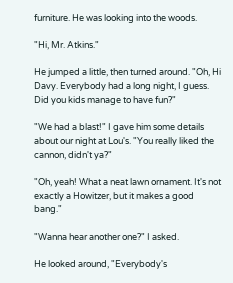furniture. He was looking into the woods.

"Hi, Mr. Atkins."

He jumped a little, then turned around. "Oh, Hi Davy. Everybody had a long night, I guess. Did you kids manage to have fun?"

"We had a blast!" I gave him some details about our night at Lou's. "You really liked the cannon, didn't ya?"

"Oh, yeah! What a neat lawn ornament. It's not exactly a Howitzer, but it makes a good bang."

"Wanna hear another one?" I asked.

He looked around, "Everybody's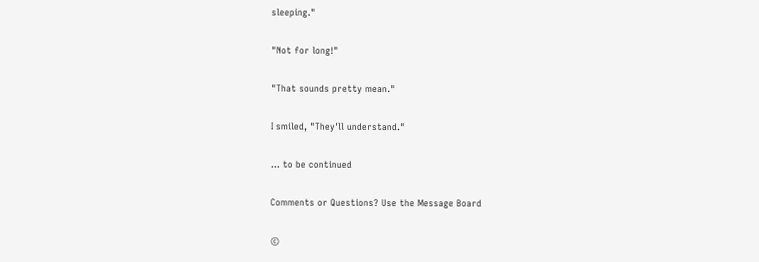sleeping."

"Not for long!"

"That sounds pretty mean."

I smiled, "They'll understand."

... to be continued

Comments or Questions? Use the Message Board

©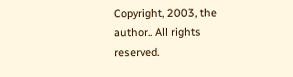Copyright, 2003, the author.. All rights reserved.